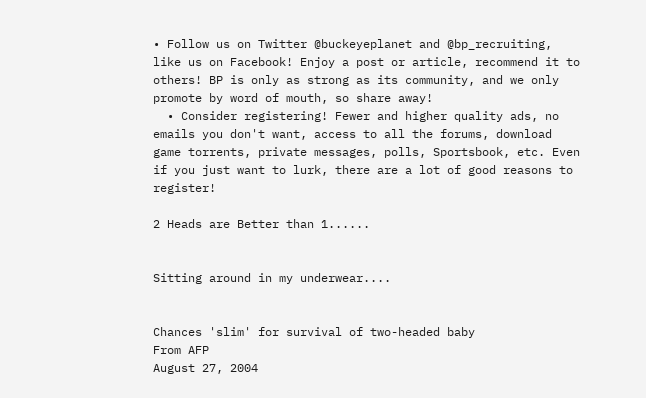• Follow us on Twitter @buckeyeplanet and @bp_recruiting, like us on Facebook! Enjoy a post or article, recommend it to others! BP is only as strong as its community, and we only promote by word of mouth, so share away!
  • Consider registering! Fewer and higher quality ads, no emails you don't want, access to all the forums, download game torrents, private messages, polls, Sportsbook, etc. Even if you just want to lurk, there are a lot of good reasons to register!

2 Heads are Better than 1......


Sitting around in my underwear....


Chances 'slim' for survival of two-headed baby
From AFP
August 27, 2004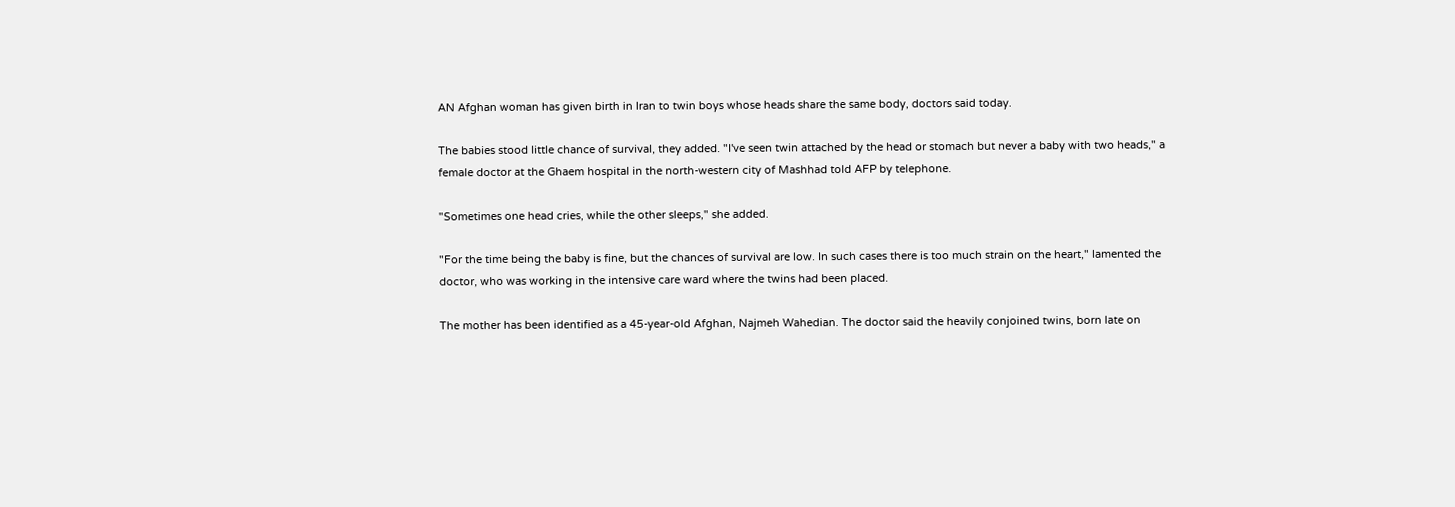AN Afghan woman has given birth in Iran to twin boys whose heads share the same body, doctors said today.

The babies stood little chance of survival, they added. "I've seen twin attached by the head or stomach but never a baby with two heads," a female doctor at the Ghaem hospital in the north-western city of Mashhad told AFP by telephone.

"Sometimes one head cries, while the other sleeps," she added.

"For the time being the baby is fine, but the chances of survival are low. In such cases there is too much strain on the heart," lamented the doctor, who was working in the intensive care ward where the twins had been placed.

The mother has been identified as a 45-year-old Afghan, Najmeh Wahedian. The doctor said the heavily conjoined twins, born late on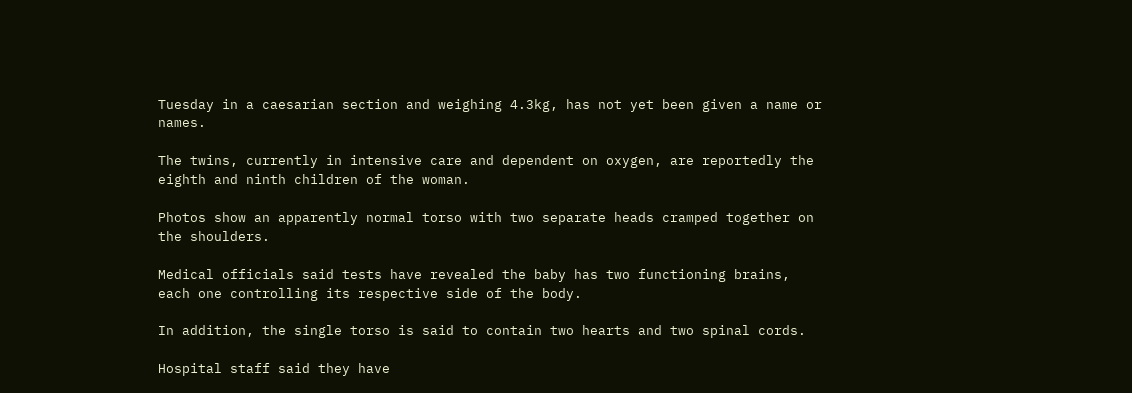Tuesday in a caesarian section and weighing 4.3kg, has not yet been given a name or names.

The twins, currently in intensive care and dependent on oxygen, are reportedly the eighth and ninth children of the woman.

Photos show an apparently normal torso with two separate heads cramped together on the shoulders.

Medical officials said tests have revealed the baby has two functioning brains, each one controlling its respective side of the body.

In addition, the single torso is said to contain two hearts and two spinal cords.

Hospital staff said they have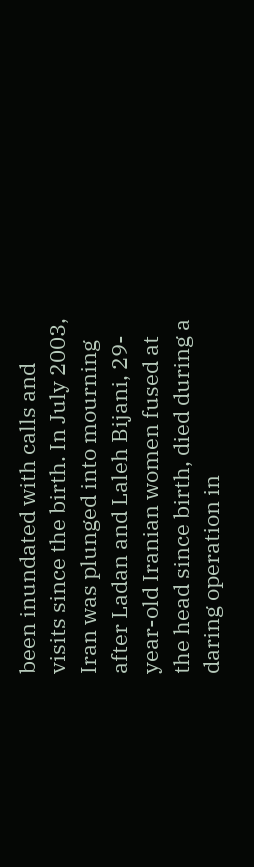been inundated with calls and visits since the birth. In July 2003, Iran was plunged into mourning after Ladan and Laleh Bijani, 29-year-old Iranian women fused at the head since birth, died during a daring operation in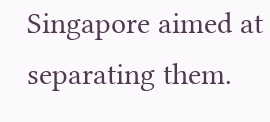Singapore aimed at separating them.